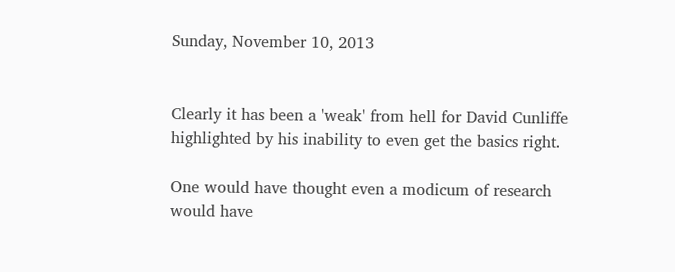Sunday, November 10, 2013


Clearly it has been a 'weak' from hell for David Cunliffe highlighted by his inability to even get the basics right.

One would have thought even a modicum of research would have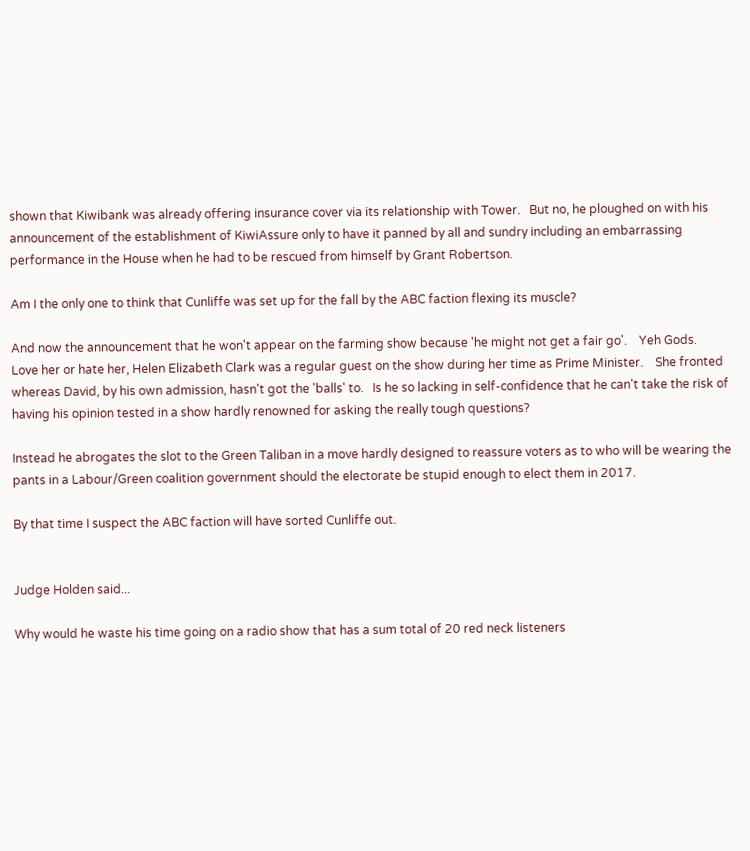shown that Kiwibank was already offering insurance cover via its relationship with Tower.   But no, he ploughed on with his announcement of the establishment of KiwiAssure only to have it panned by all and sundry including an embarrassing performance in the House when he had to be rescued from himself by Grant Robertson.

Am I the only one to think that Cunliffe was set up for the fall by the ABC faction flexing its muscle?

And now the announcement that he won't appear on the farming show because 'he might not get a fair go'.    Yeh Gods.    Love her or hate her, Helen Elizabeth Clark was a regular guest on the show during her time as Prime Minister.    She fronted whereas David, by his own admission, hasn't got the 'balls' to.   Is he so lacking in self-confidence that he can't take the risk of having his opinion tested in a show hardly renowned for asking the really tough questions?

Instead he abrogates the slot to the Green Taliban in a move hardly designed to reassure voters as to who will be wearing the pants in a Labour/Green coalition government should the electorate be stupid enough to elect them in 2017.

By that time I suspect the ABC faction will have sorted Cunliffe out.


Judge Holden said...

Why would he waste his time going on a radio show that has a sum total of 20 red neck listeners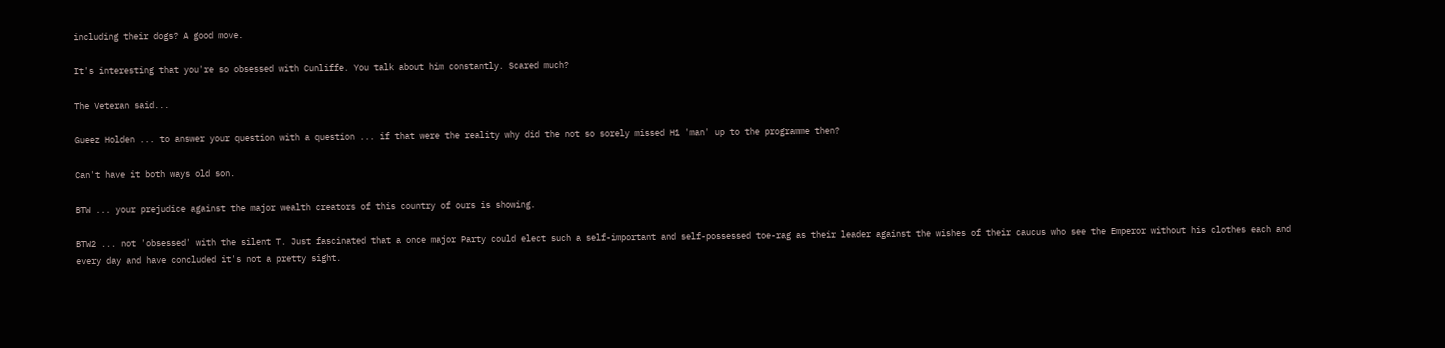including their dogs? A good move.

It's interesting that you're so obsessed with Cunliffe. You talk about him constantly. Scared much?

The Veteran said...

Gueez Holden ... to answer your question with a question ... if that were the reality why did the not so sorely missed H1 'man' up to the programme then?

Can't have it both ways old son.

BTW ... your prejudice against the major wealth creators of this country of ours is showing.

BTW2 ... not 'obsessed' with the silent T. Just fascinated that a once major Party could elect such a self-important and self-possessed toe-rag as their leader against the wishes of their caucus who see the Emperor without his clothes each and every day and have concluded it's not a pretty sight.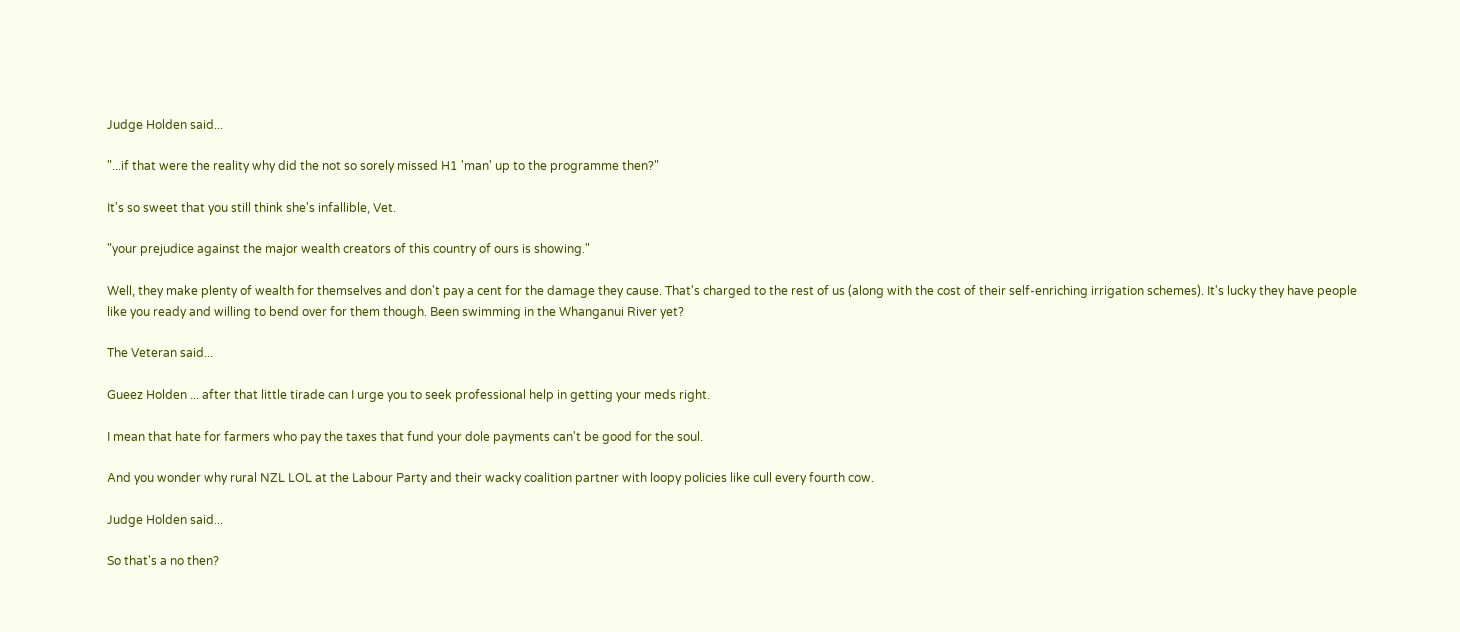Judge Holden said...

"...if that were the reality why did the not so sorely missed H1 'man' up to the programme then?"

It's so sweet that you still think she's infallible, Vet.

"your prejudice against the major wealth creators of this country of ours is showing."

Well, they make plenty of wealth for themselves and don't pay a cent for the damage they cause. That's charged to the rest of us (along with the cost of their self-enriching irrigation schemes). It's lucky they have people like you ready and willing to bend over for them though. Been swimming in the Whanganui River yet?

The Veteran said...

Gueez Holden ... after that little tirade can I urge you to seek professional help in getting your meds right.

I mean that hate for farmers who pay the taxes that fund your dole payments can't be good for the soul.

And you wonder why rural NZL LOL at the Labour Party and their wacky coalition partner with loopy policies like cull every fourth cow.

Judge Holden said...

So that's a no then?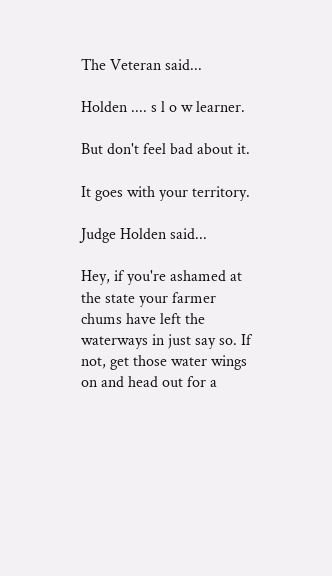The Veteran said...

Holden .... s l o w learner.

But don't feel bad about it.

It goes with your territory.

Judge Holden said...

Hey, if you're ashamed at the state your farmer chums have left the waterways in just say so. If not, get those water wings on and head out for a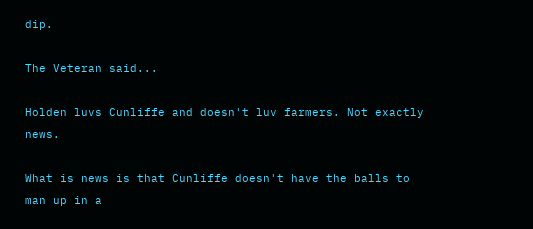dip.

The Veteran said...

Holden luvs Cunliffe and doesn't luv farmers. Not exactly news.

What is news is that Cunliffe doesn't have the balls to man up in a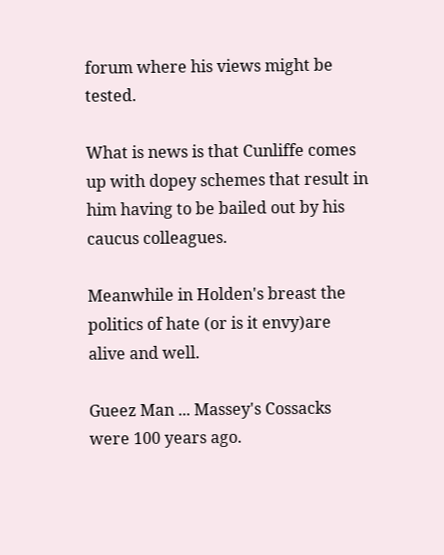forum where his views might be tested.

What is news is that Cunliffe comes up with dopey schemes that result in him having to be bailed out by his caucus colleagues.

Meanwhile in Holden's breast the politics of hate (or is it envy)are alive and well.

Gueez Man ... Massey's Cossacks were 100 years ago.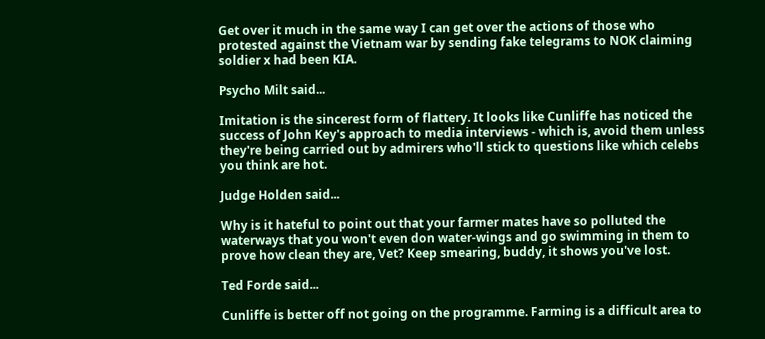Get over it much in the same way I can get over the actions of those who protested against the Vietnam war by sending fake telegrams to NOK claiming soldier x had been KIA.

Psycho Milt said...

Imitation is the sincerest form of flattery. It looks like Cunliffe has noticed the success of John Key's approach to media interviews - which is, avoid them unless they're being carried out by admirers who'll stick to questions like which celebs you think are hot.

Judge Holden said...

Why is it hateful to point out that your farmer mates have so polluted the waterways that you won't even don water-wings and go swimming in them to prove how clean they are, Vet? Keep smearing, buddy, it shows you've lost.

Ted Forde said...

Cunliffe is better off not going on the programme. Farming is a difficult area to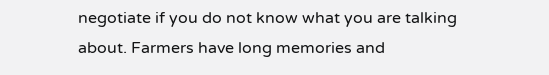negotiate if you do not know what you are talking about. Farmers have long memories and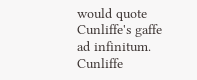would quote Cunliffe's gaffe ad infinitum. Cunliffe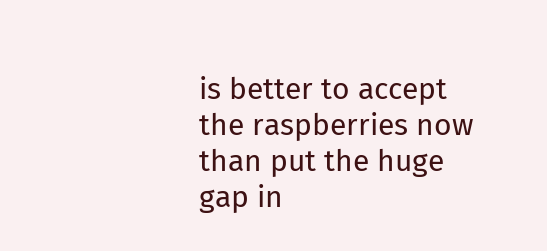is better to accept the raspberries now than put the huge gap in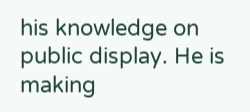his knowledge on public display. He is making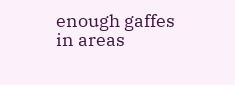enough gaffes in areas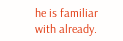he is familiar with already.